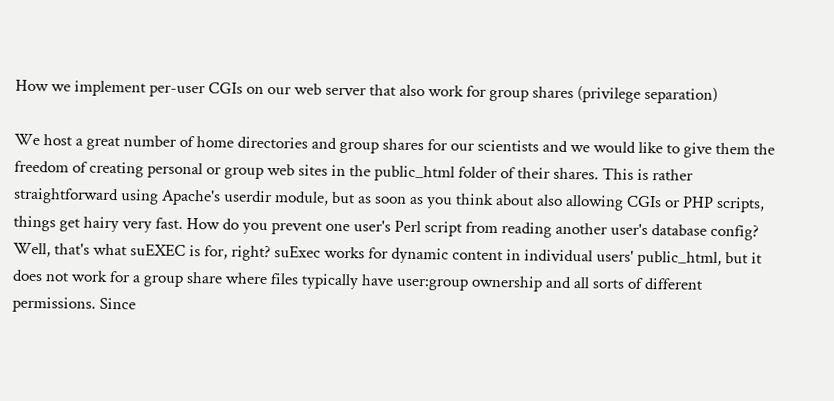How we implement per-user CGIs on our web server that also work for group shares (privilege separation)

We host a great number of home directories and group shares for our scientists and we would like to give them the freedom of creating personal or group web sites in the public_html folder of their shares. This is rather straightforward using Apache's userdir module, but as soon as you think about also allowing CGIs or PHP scripts, things get hairy very fast. How do you prevent one user's Perl script from reading another user's database config? Well, that's what suEXEC is for, right? suExec works for dynamic content in individual users' public_html, but it does not work for a group share where files typically have user:group ownership and all sorts of different permissions. Since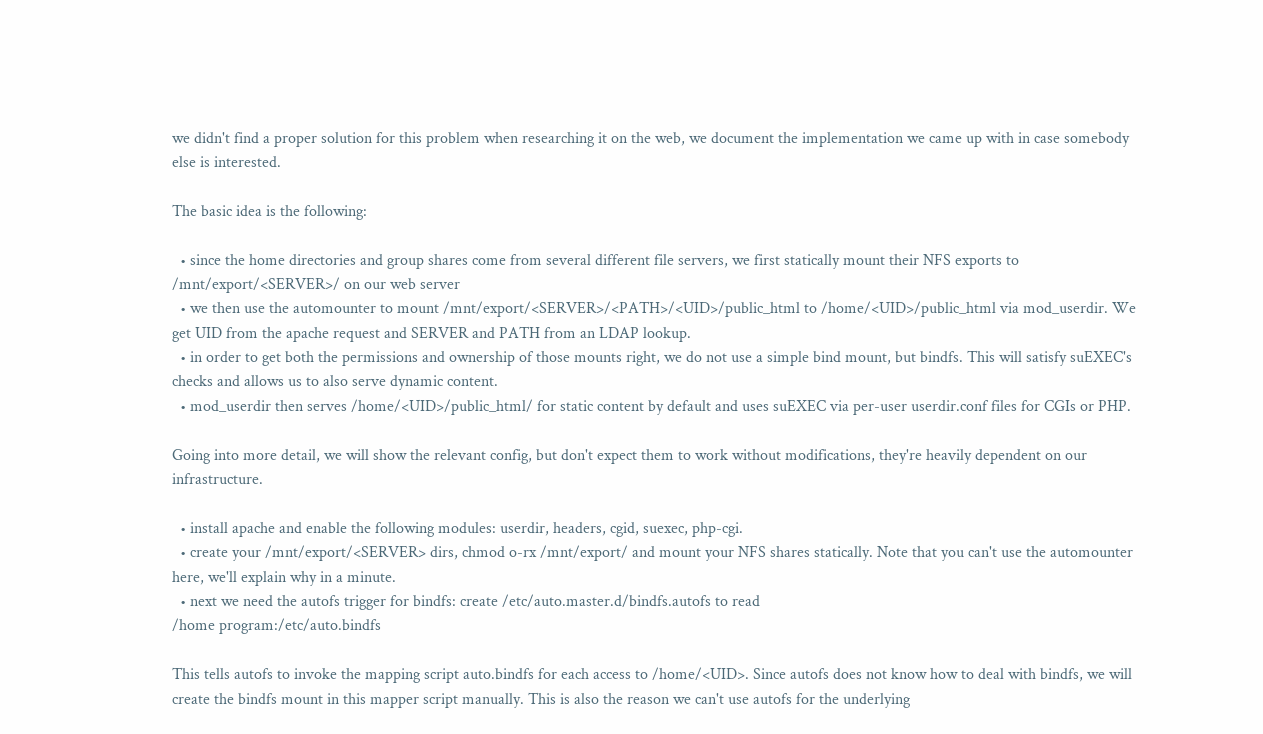we didn't find a proper solution for this problem when researching it on the web, we document the implementation we came up with in case somebody else is interested.

The basic idea is the following:

  • since the home directories and group shares come from several different file servers, we first statically mount their NFS exports to /mnt/export/<SERVER>/ on our web server
  • we then use the automounter to mount /mnt/export/<SERVER>/<PATH>/<UID>/public_html to /home/<UID>/public_html via mod_userdir. We get UID from the apache request and SERVER and PATH from an LDAP lookup.
  • in order to get both the permissions and ownership of those mounts right, we do not use a simple bind mount, but bindfs. This will satisfy suEXEC's checks and allows us to also serve dynamic content.
  • mod_userdir then serves /home/<UID>/public_html/ for static content by default and uses suEXEC via per-user userdir.conf files for CGIs or PHP.

Going into more detail, we will show the relevant config, but don't expect them to work without modifications, they're heavily dependent on our infrastructure.

  • install apache and enable the following modules: userdir, headers, cgid, suexec, php-cgi.
  • create your /mnt/export/<SERVER> dirs, chmod o-rx /mnt/export/ and mount your NFS shares statically. Note that you can't use the automounter here, we'll explain why in a minute.
  • next we need the autofs trigger for bindfs: create /etc/auto.master.d/bindfs.autofs to read
/home program:/etc/auto.bindfs

This tells autofs to invoke the mapping script auto.bindfs for each access to /home/<UID>. Since autofs does not know how to deal with bindfs, we will create the bindfs mount in this mapper script manually. This is also the reason we can't use autofs for the underlying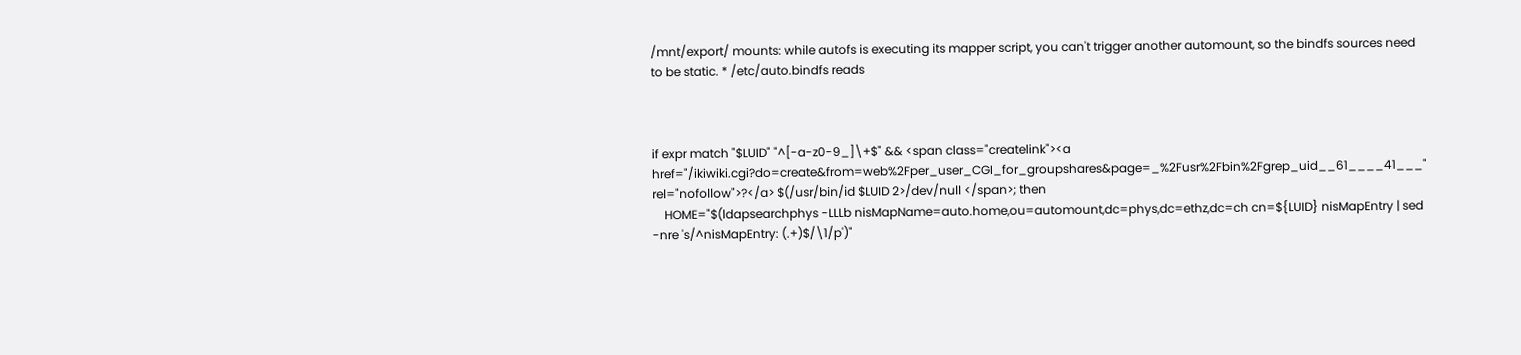/mnt/export/ mounts: while autofs is executing its mapper script, you can't trigger another automount, so the bindfs sources need to be static. * /etc/auto.bindfs reads



if expr match "$LUID" "^[-a-z0-9_]\+$" && <span class="createlink"><a href="/ikiwiki.cgi?do=create&from=web%2Fper_user_CGI_for_groupshares&page=_%2Fusr%2Fbin%2Fgrep_uid__61____41___" rel="nofollow">?</a> $(/usr/bin/id $LUID 2>/dev/null </span>; then
    HOME="$(ldapsearchphys -LLLb nisMapName=auto.home,ou=automount,dc=phys,dc=ethz,dc=ch cn=${LUID} nisMapEntry | sed -nre 's/^nisMapEntry: (.+)$/\1/p')"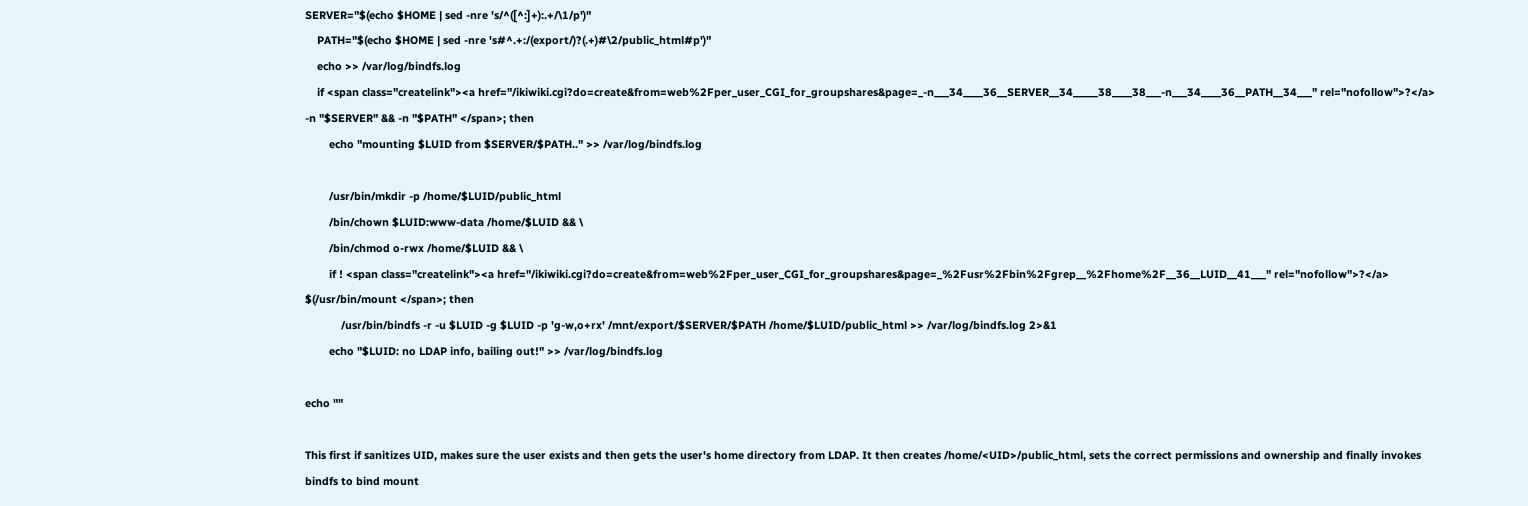SERVER="$(echo $HOME | sed -nre 's/^([^:]+):.+/\1/p')"
    PATH="$(echo $HOME | sed -nre 's#^.+:/(export/)?(.+)#\2/public_html#p')"
    echo >> /var/log/bindfs.log
    if <span class="createlink"><a href="/ikiwiki.cgi?do=create&from=web%2Fper_user_CGI_for_groupshares&page=_-n___34____36__SERVER__34_____38____38___-n___34____36__PATH__34___" rel="nofollow">?</a> -n "$SERVER" && -n "$PATH" </span>; then
        echo "mounting $LUID from $SERVER/$PATH.." >> /var/log/bindfs.log

        /usr/bin/mkdir -p /home/$LUID/public_html
        /bin/chown $LUID:www-data /home/$LUID && \
        /bin/chmod o-rwx /home/$LUID && \
        if ! <span class="createlink"><a href="/ikiwiki.cgi?do=create&from=web%2Fper_user_CGI_for_groupshares&page=_%2Fusr%2Fbin%2Fgrep__%2Fhome%2F__36__LUID__41___" rel="nofollow">?</a> $(/usr/bin/mount </span>; then
            /usr/bin/bindfs -r -u $LUID -g $LUID -p 'g-w,o+rx' /mnt/export/$SERVER/$PATH /home/$LUID/public_html >> /var/log/bindfs.log 2>&1
        echo "$LUID: no LDAP info, bailing out!" >> /var/log/bindfs.log

echo ""

This first if sanitizes UID, makes sure the user exists and then gets the user's home directory from LDAP. It then creates /home/<UID>/public_html, sets the correct permissions and ownership and finally invokes bindfs to bind mount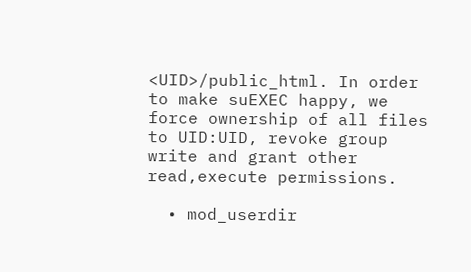<UID>/public_html. In order to make suEXEC happy, we force ownership of all files to UID:UID, revoke group write and grant other read,execute permissions.

  • mod_userdir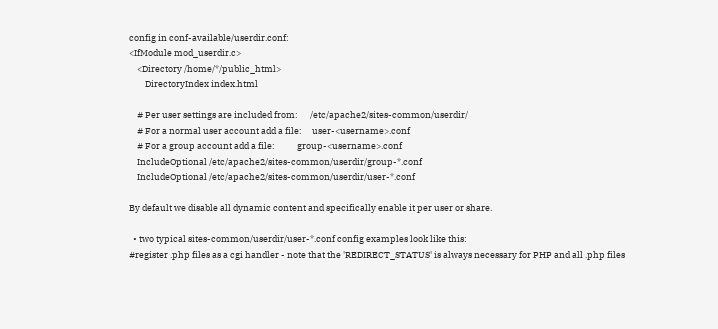config in conf-available/userdir.conf:
<IfModule mod_userdir.c>
    <Directory /home/*/public_html>
        DirectoryIndex index.html

    # Per user settings are included from:      /etc/apache2/sites-common/userdir/
    # For a normal user account add a file:     user-<username>.conf
    # For a group account add a file:           group-<username>.conf
    IncludeOptional /etc/apache2/sites-common/userdir/group-*.conf
    IncludeOptional /etc/apache2/sites-common/userdir/user-*.conf

By default we disable all dynamic content and specifically enable it per user or share.

  • two typical sites-common/userdir/user-*.conf config examples look like this:
#register .php files as a cgi handler - note that the 'REDIRECT_STATUS' is always necessary for PHP and all .php files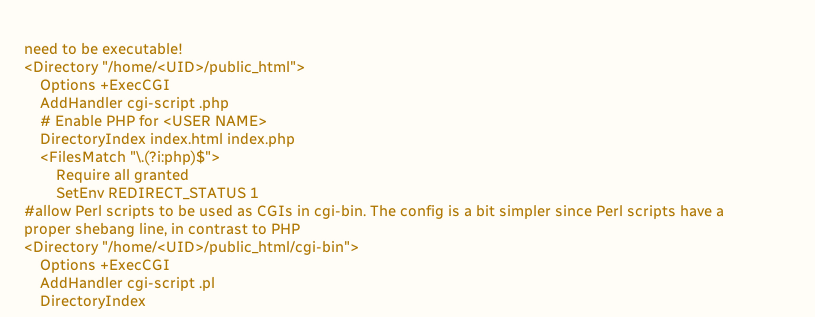need to be executable!
<Directory "/home/<UID>/public_html">
    Options +ExecCGI
    AddHandler cgi-script .php
    # Enable PHP for <USER NAME>
    DirectoryIndex index.html index.php
    <FilesMatch "\.(?i:php)$">
        Require all granted
        SetEnv REDIRECT_STATUS 1
#allow Perl scripts to be used as CGIs in cgi-bin. The config is a bit simpler since Perl scripts have a proper shebang line, in contrast to PHP
<Directory "/home/<UID>/public_html/cgi-bin">
    Options +ExecCGI
    AddHandler cgi-script .pl
    DirectoryIndex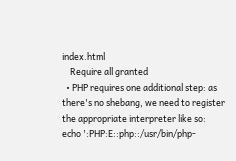index.html
    Require all granted
  • PHP requires one additional step: as there's no shebang, we need to register the appropriate interpreter like so:
echo ':PHP:E::php::/usr/bin/php-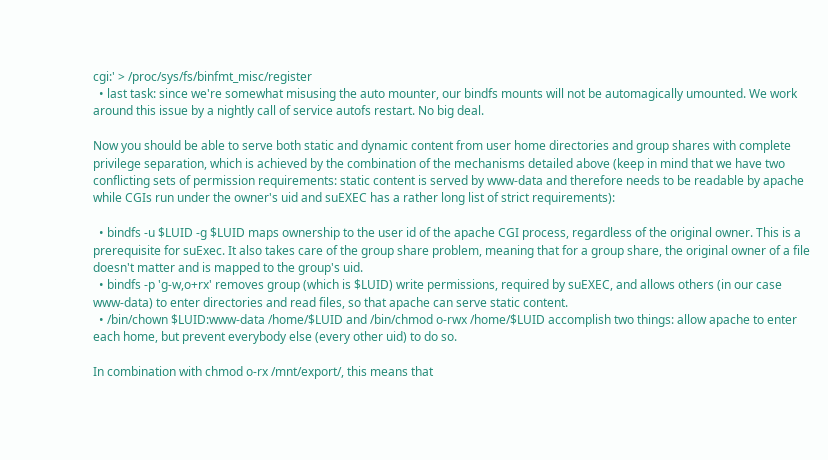cgi:' > /proc/sys/fs/binfmt_misc/register
  • last task: since we're somewhat misusing the auto mounter, our bindfs mounts will not be automagically umounted. We work around this issue by a nightly call of service autofs restart. No big deal.

Now you should be able to serve both static and dynamic content from user home directories and group shares with complete privilege separation, which is achieved by the combination of the mechanisms detailed above (keep in mind that we have two conflicting sets of permission requirements: static content is served by www-data and therefore needs to be readable by apache while CGIs run under the owner's uid and suEXEC has a rather long list of strict requirements):

  • bindfs -u $LUID -g $LUID maps ownership to the user id of the apache CGI process, regardless of the original owner. This is a prerequisite for suExec. It also takes care of the group share problem, meaning that for a group share, the original owner of a file doesn't matter and is mapped to the group's uid.
  • bindfs -p 'g-w,o+rx' removes group (which is $LUID) write permissions, required by suEXEC, and allows others (in our case www-data) to enter directories and read files, so that apache can serve static content.
  • /bin/chown $LUID:www-data /home/$LUID and /bin/chmod o-rwx /home/$LUID accomplish two things: allow apache to enter each home, but prevent everybody else (every other uid) to do so.

In combination with chmod o-rx /mnt/export/, this means that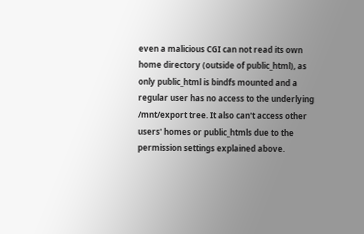even a malicious CGI can not read its own home directory (outside of public_html), as only public_html is bindfs mounted and a regular user has no access to the underlying /mnt/export tree. It also can't access other users' homes or public_htmls due to the permission settings explained above.